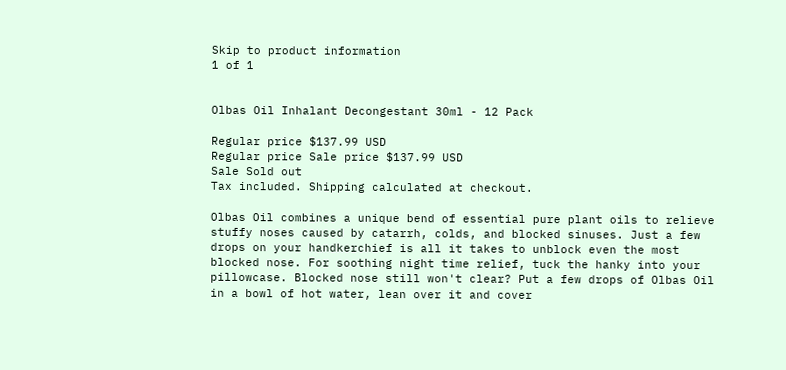Skip to product information
1 of 1


Olbas Oil Inhalant Decongestant 30ml - 12 Pack

Regular price $137.99 USD
Regular price Sale price $137.99 USD
Sale Sold out
Tax included. Shipping calculated at checkout.

Olbas Oil combines a unique bend of essential pure plant oils to relieve stuffy noses caused by catarrh, colds, and blocked sinuses. Just a few drops on your handkerchief is all it takes to unblock even the most blocked nose. For soothing night time relief, tuck the hanky into your pillowcase. Blocked nose still won't clear? Put a few drops of Olbas Oil in a bowl of hot water, lean over it and cover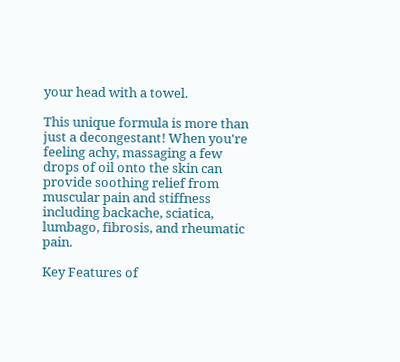your head with a towel.

This unique formula is more than just a decongestant! When you're feeling achy, massaging a few drops of oil onto the skin can provide soothing relief from muscular pain and stiffness including backache, sciatica, lumbago, fibrosis, and rheumatic pain.

Key Features of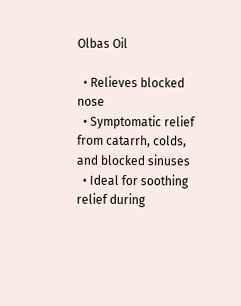Olbas Oil

  • Relieves blocked nose
  • Symptomatic relief from catarrh, colds, and blocked sinuses
  • Ideal for soothing relief during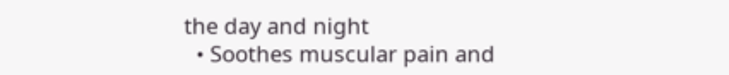the day and night
  • Soothes muscular pain and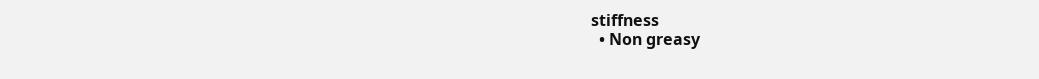stiffness
  • Non greasy